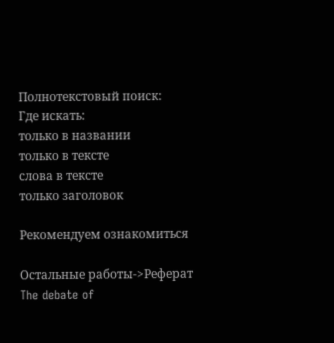Полнотекстовый поиск:
Где искать:
только в названии
только в тексте
слова в тексте
только заголовок

Рекомендуем ознакомиться

Остальные работы->Реферат
The debate of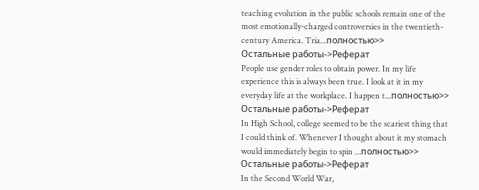teaching evolution in the public schools remain one of the most emotionally-charged controversies in the twentieth-century America. Tria...полностью>>
Остальные работы->Реферат
People use gender roles to obtain power. In my life experience this is always been true. I look at it in my everyday life at the workplace. I happen t...полностью>>
Остальные работы->Реферат
In High School, college seemed to be the scariest thing that I could think of. Whenever I thought about it my stomach would immediately begin to spin ...полностью>>
Остальные работы->Реферат
In the Second World War,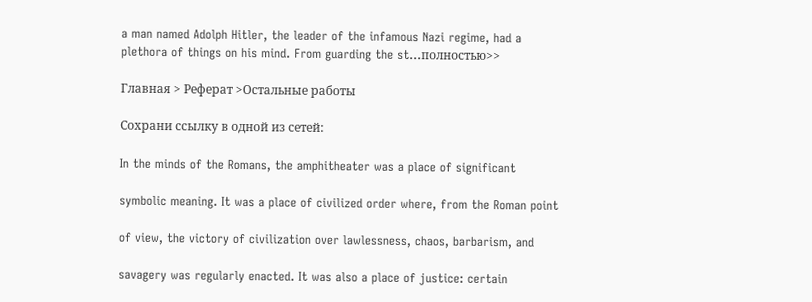a man named Adolph Hitler, the leader of the infamous Nazi regime, had a plethora of things on his mind. From guarding the st...полностью>>

Главная > Реферат >Остальные работы

Сохрани ссылку в одной из сетей:

In the minds of the Romans, the amphitheater was a place of significant

symbolic meaning. It was a place of civilized order where, from the Roman point

of view, the victory of civilization over lawlessness, chaos, barbarism, and

savagery was regularly enacted. It was also a place of justice: certain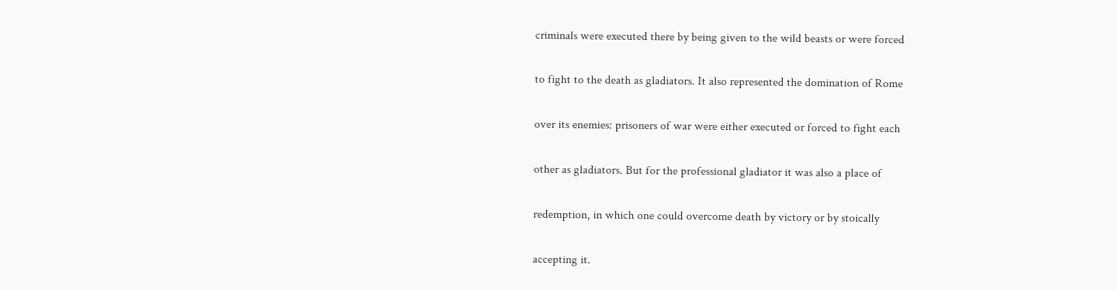criminals were executed there by being given to the wild beasts or were forced

to fight to the death as gladiators. It also represented the domination of Rome

over its enemies: prisoners of war were either executed or forced to fight each

other as gladiators. But for the professional gladiator it was also a place of

redemption, in which one could overcome death by victory or by stoically

accepting it.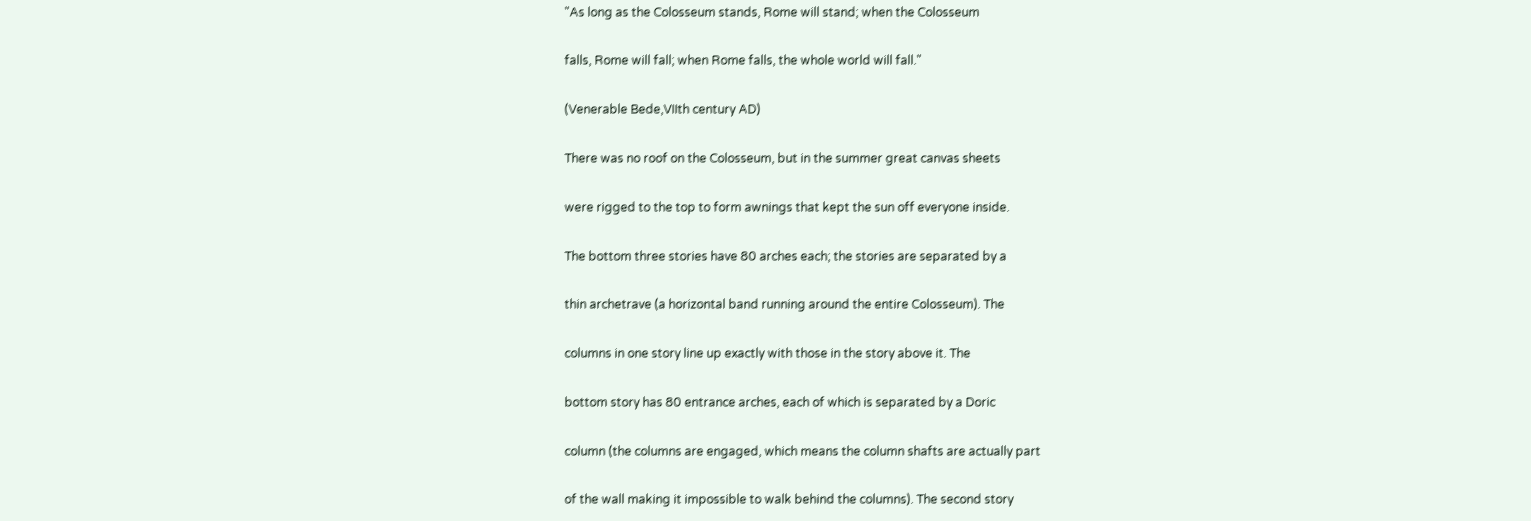"As long as the Colosseum stands, Rome will stand; when the Colosseum

falls, Rome will fall; when Rome falls, the whole world will fall."

(Venerable Bede,VIIth century AD)

There was no roof on the Colosseum, but in the summer great canvas sheets

were rigged to the top to form awnings that kept the sun off everyone inside.

The bottom three stories have 80 arches each; the stories are separated by a

thin archetrave (a horizontal band running around the entire Colosseum). The

columns in one story line up exactly with those in the story above it. The

bottom story has 80 entrance arches, each of which is separated by a Doric

column (the columns are engaged, which means the column shafts are actually part

of the wall making it impossible to walk behind the columns). The second story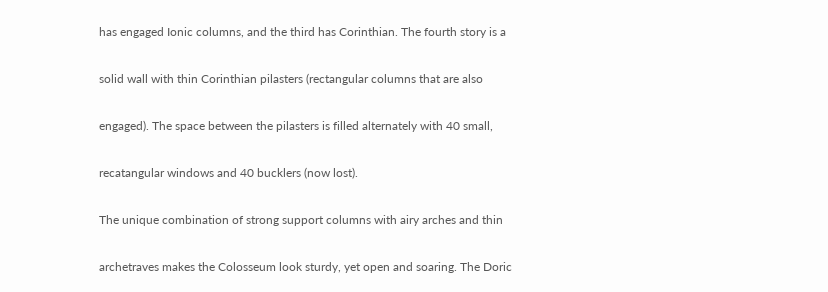has engaged Ionic columns, and the third has Corinthian. The fourth story is a

solid wall with thin Corinthian pilasters (rectangular columns that are also

engaged). The space between the pilasters is filled alternately with 40 small,

recatangular windows and 40 bucklers (now lost).

The unique combination of strong support columns with airy arches and thin

archetraves makes the Colosseum look sturdy, yet open and soaring. The Doric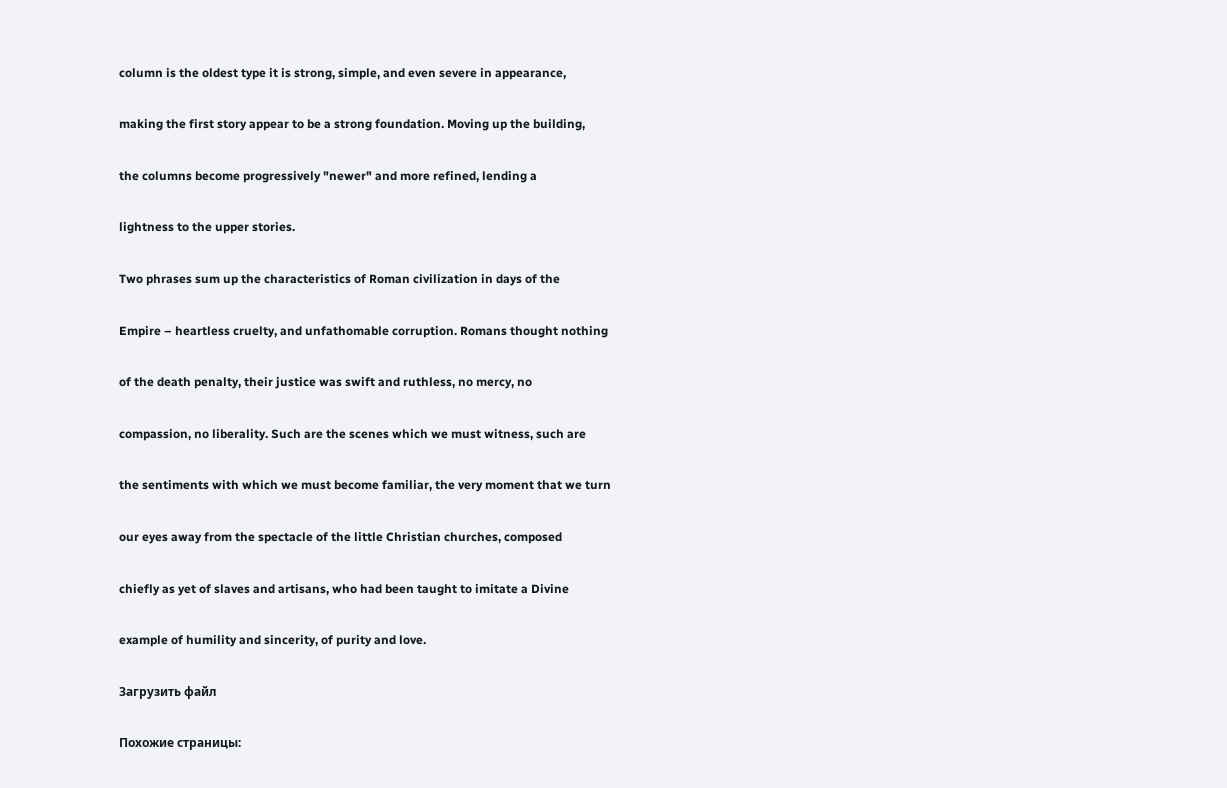column is the oldest type it is strong, simple, and even severe in appearance,

making the first story appear to be a strong foundation. Moving up the building,

the columns become progressively "newer" and more refined, lending a

lightness to the upper stories.

Two phrases sum up the characteristics of Roman civilization in days of the

Empire – heartless cruelty, and unfathomable corruption. Romans thought nothing

of the death penalty, their justice was swift and ruthless, no mercy, no

compassion, no liberality. Such are the scenes which we must witness, such are

the sentiments with which we must become familiar, the very moment that we turn

our eyes away from the spectacle of the little Christian churches, composed

chiefly as yet of slaves and artisans, who had been taught to imitate a Divine

example of humility and sincerity, of purity and love.

Загрузить файл

Похожие страницы: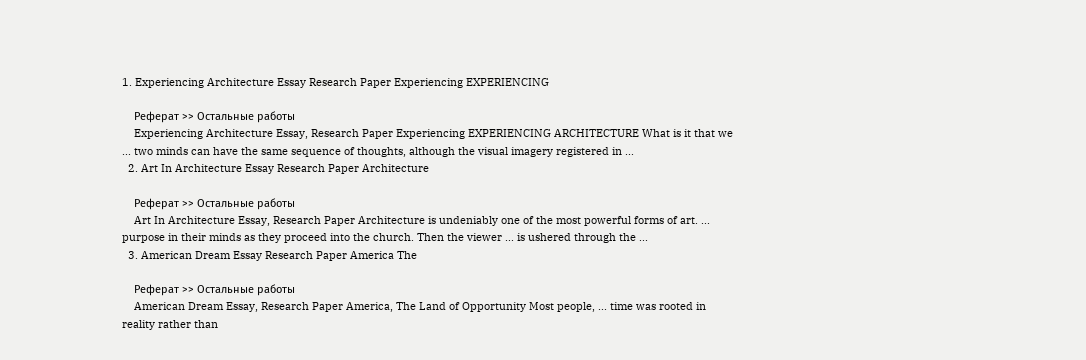1. Experiencing Architecture Essay Research Paper Experiencing EXPERIENCING

    Реферат >> Остальные работы
    Experiencing Architecture Essay, Research Paper Experiencing EXPERIENCING ARCHITECTURE What is it that we ... two minds can have the same sequence of thoughts, although the visual imagery registered in ...
  2. Art In Architecture Essay Research Paper Architecture

    Реферат >> Остальные работы
    Art In Architecture Essay, Research Paper Architecture is undeniably one of the most powerful forms of art. ... purpose in their minds as they proceed into the church. Then the viewer ... is ushered through the ...
  3. American Dream Essay Research Paper America The

    Реферат >> Остальные работы
    American Dream Essay, Research Paper America, The Land of Opportunity Most people, ... time was rooted in reality rather than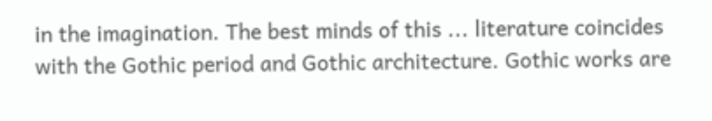in the imagination. The best minds of this ... literature coincides with the Gothic period and Gothic architecture. Gothic works are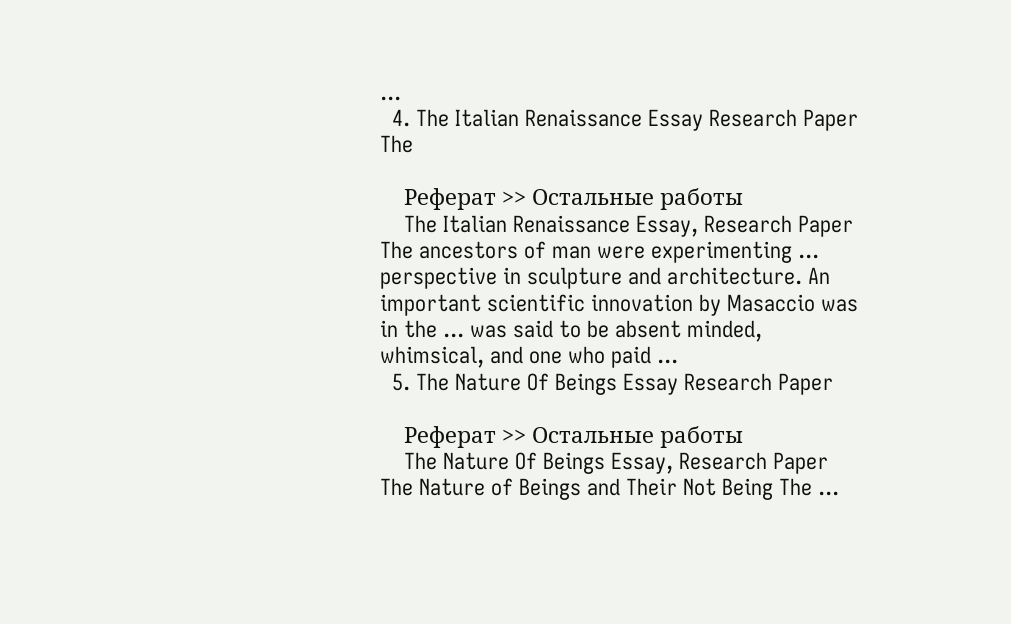...
  4. The Italian Renaissance Essay Research Paper The

    Реферат >> Остальные работы
    The Italian Renaissance Essay, Research Paper The ancestors of man were experimenting ... perspective in sculpture and architecture. An important scientific innovation by Masaccio was in the ... was said to be absent minded, whimsical, and one who paid ...
  5. The Nature Of Beings Essay Research Paper

    Реферат >> Остальные работы
    The Nature Of Beings Essay, Research Paper The Nature of Beings and Their Not Being The ...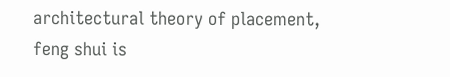architectural theory of placement, feng shui is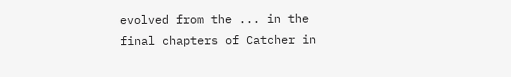evolved from the ... in the final chapters of Catcher in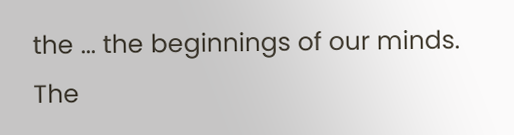the ... the beginnings of our minds. The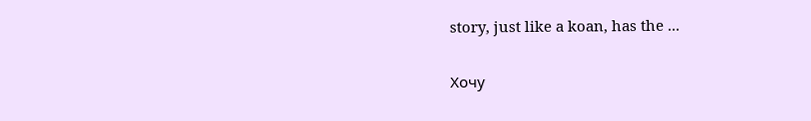story, just like a koan, has the ...

Хочу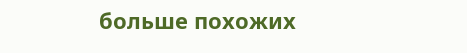больше похожих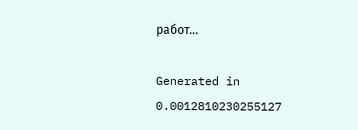работ...

Generated in 0.0012810230255127